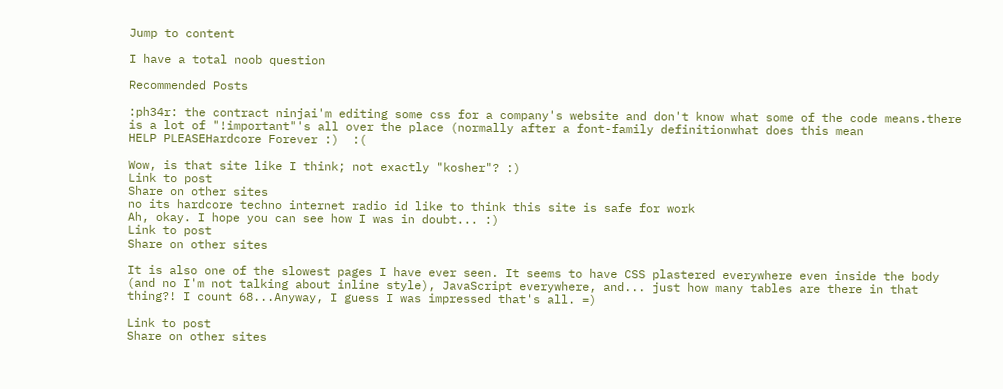Jump to content

I have a total noob question

Recommended Posts

:ph34r: the contract ninjai'm editing some css for a company's website and don't know what some of the code means.there is a lot of "!important"'s all over the place (normally after a font-family definitionwhat does this mean                HELP PLEASEHardcore Forever :)  :(

Wow, is that site like I think; not exactly "kosher"? :)
Link to post
Share on other sites
no its hardcore techno internet radio id like to think this site is safe for work
Ah, okay. I hope you can see how I was in doubt... :)
Link to post
Share on other sites

It is also one of the slowest pages I have ever seen. It seems to have CSS plastered everywhere even inside the body (and no I'm not talking about inline style), JavaScript everywhere, and... just how many tables are there in that thing?! I count 68...Anyway, I guess I was impressed that's all. =)

Link to post
Share on other sites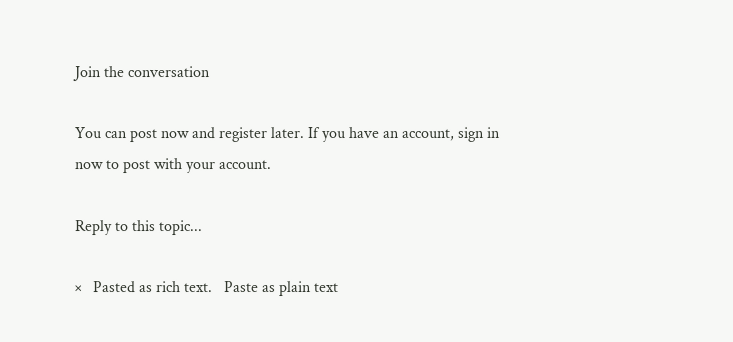Join the conversation

You can post now and register later. If you have an account, sign in now to post with your account.

Reply to this topic...

×   Pasted as rich text.   Paste as plain text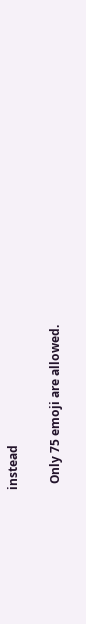instead

  Only 75 emoji are allowed.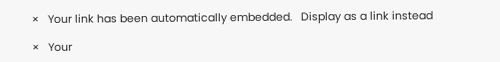×   Your link has been automatically embedded.   Display as a link instead

×   Your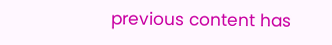previous content has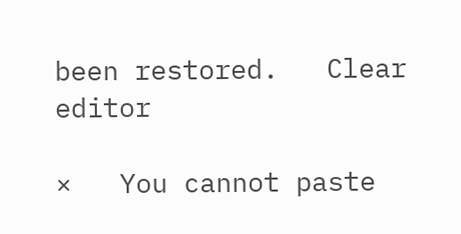been restored.   Clear editor

×   You cannot paste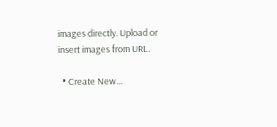images directly. Upload or insert images from URL.

  • Create New...